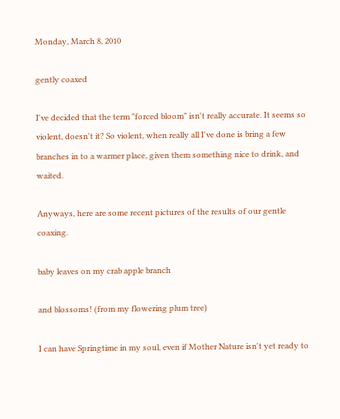Monday, March 8, 2010

gently coaxed

I've decided that the term "forced bloom" isn't really accurate. It seems so violent, doesn't it? So violent, when really all I've done is bring a few branches in to a warmer place, given them something nice to drink, and waited.

Anyways, here are some recent pictures of the results of our gentle coaxing.

baby leaves on my crab apple branch

and blossoms! (from my flowering plum tree)

I can have Springtime in my soul, even if Mother Nature isn't yet ready to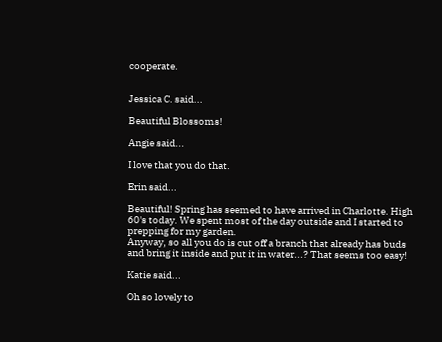cooperate.


Jessica C. said...

Beautiful Blossoms!

Angie said...

I love that you do that.

Erin said...

Beautiful! Spring has seemed to have arrived in Charlotte. High 60's today. We spent most of the day outside and I started to prepping for my garden.
Anyway, so all you do is cut off a branch that already has buds and bring it inside and put it in water...? That seems too easy!

Katie said...

Oh so lovely to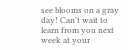see blooms on a gray day! Can't wait to learn from you next week at your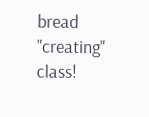bread "creating" class!